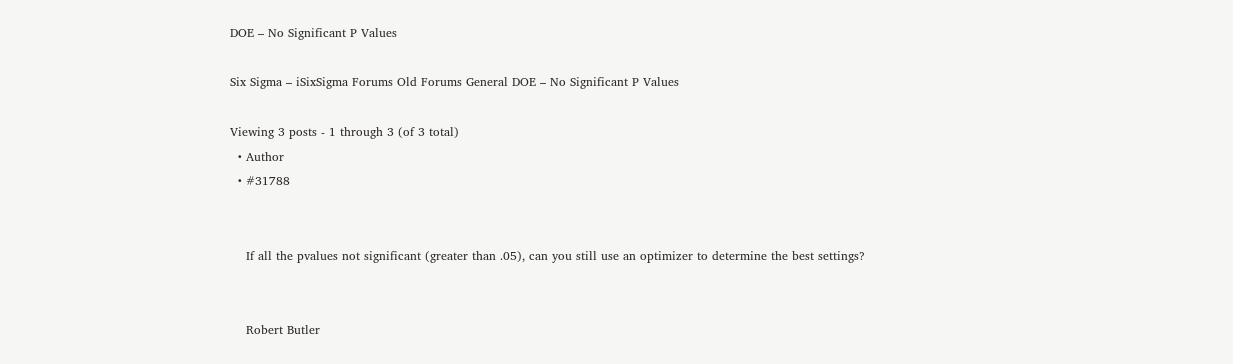DOE – No Significant P Values

Six Sigma – iSixSigma Forums Old Forums General DOE – No Significant P Values

Viewing 3 posts - 1 through 3 (of 3 total)
  • Author
  • #31788


    If all the pvalues not significant (greater than .05), can you still use an optimizer to determine the best settings?


    Robert Butler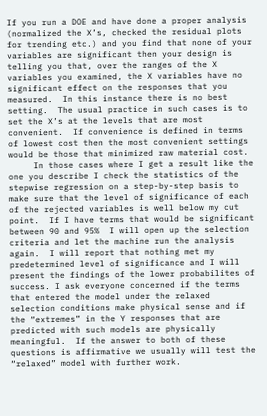If you run a DOE and have done a proper analysis (normalized the X’s, checked the residual plots for trending etc.) and you find that none of your variables are significant then your design is telling you that, over the ranges of the X variables you examined, the X variables have no significant effect on the responses that you measured.  In this instance there is no best setting.  The usual practice in such cases is to set the X’s at the levels that are most convenient.  If convenience is defined in terms of lowest cost then the most convenient settings would be those that minimized raw material cost.
     In those cases where I get a result like the one you describe I check the statistics of the stepwise regression on a step-by-step basis to make sure that the level of significance of each of the rejected variables is well below my cut point.  If I have terms that would be significant between 90 and 95%  I will open up the selection criteria and let the machine run the analysis again.  I will report that nothing met my predetermined level of significance and I will present the findings of the lower probabilites of success. I ask everyone concerned if the terms that entered the model under the relaxed selection conditions make physical sense and if the “extremes” in the Y responses that are predicted with such models are physically meaningful.  If the answer to both of these questions is affirmative we usually will test the “relaxed” model with further work.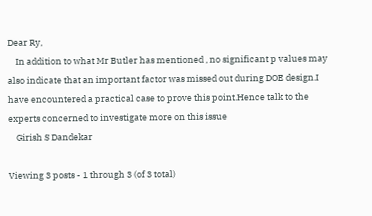Dear Ry,
    In addition to what Mr Butler has mentioned , no significant p values may also indicate that an important factor was missed out during DOE design.I have encountered a practical case to prove this point.Hence talk to the experts concerned to investigate more on this issue
    Girish S Dandekar

Viewing 3 posts - 1 through 3 (of 3 total)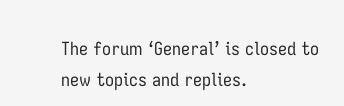The forum ‘General’ is closed to new topics and replies.